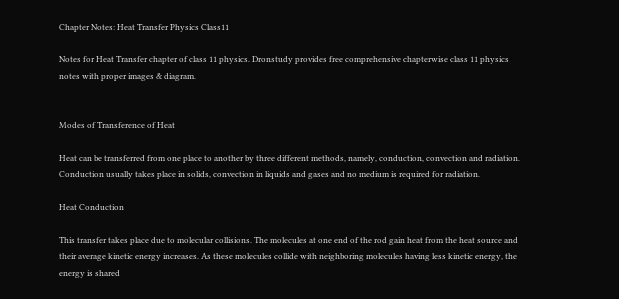Chapter Notes: Heat Transfer Physics Class11

Notes for Heat Transfer chapter of class 11 physics. Dronstudy provides free comprehensive chapterwise class 11 physics notes with proper images & diagram.


Modes of Transference of Heat

Heat can be transferred from one place to another by three different methods, namely, conduction, convection and radiation. Conduction usually takes place in solids, convection in liquids and gases and no medium is required for radiation.

Heat Conduction

This transfer takes place due to molecular collisions. The molecules at one end of the rod gain heat from the heat source and their average kinetic energy increases. As these molecules collide with neighboring molecules having less kinetic energy, the energy is shared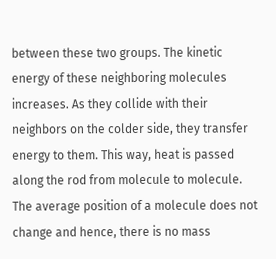between these two groups. The kinetic energy of these neighboring molecules increases. As they collide with their neighbors on the colder side, they transfer energy to them. This way, heat is passed along the rod from molecule to molecule. The average position of a molecule does not change and hence, there is no mass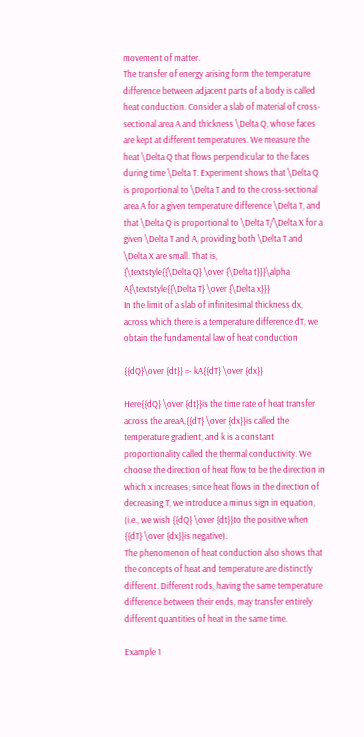movement of matter.
The transfer of energy arising form the temperature difference between adjacent parts of a body is called heat conduction. Consider a slab of material of cross-sectional area A and thickness \Delta Q, whose faces are kept at different temperatures. We measure the heat \Delta Q that flows perpendicular to the faces during time \Delta T. Experiment shows that \Delta Q is proportional to \Delta T and to the cross-sectional area A for a given temperature difference \Delta T, and that \Delta Q is proportional to \Delta T/\Delta X for a given \Delta T and A, providing both \Delta T and \Delta X are small. That is,
{\textstyle{{\Delta Q} \over {\Delta t}}}\alpha A{\textstyle{{\Delta T} \over {\Delta x}}}
In the limit of a slab of infinitesimal thickness dx, across which there is a temperature difference dT, we obtain the fundamental law of heat conduction

{{dQ}\over {dt}} =- kA{{dT} \over {dx}}

Here{{dQ} \over {dt}}is the time rate of heat transfer across the areaA,{{dT} \over {dx}}is called the temperature gradient, and k is a constant proportionality called the thermal conductivity. We choose the direction of heat flow to be the direction in which x increases; since heat flows in the direction of decreasing T, we introduce a minus sign in equation, (i.e., we wish {{dQ} \over {dt}}to the positive when {{dT} \over {dx}}is negative).
The phenomenon of heat conduction also shows that the concepts of heat and temperature are distinctly different. Different rods, having the same temperature difference between their ends, may transfer entirely different quantities of heat in the same time.

Example 1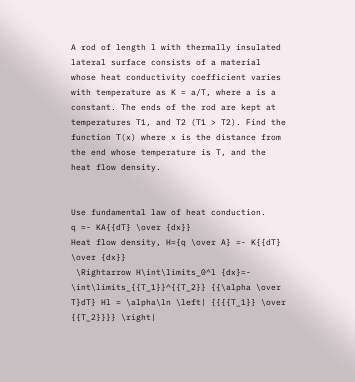A rod of length l with thermally insulated lateral surface consists of a material whose heat conductivity coefficient varies with temperature as K = a/T, where a is a constant. The ends of the rod are kept at temperatures T1, and T2 (T1 > T2). Find the function T(x) where x is the distance from the end whose temperature is T, and the heat flow density.


Use fundamental law of heat conduction.
q =- KA{{dT} \over {dx}}
Heat flow density, H={q \over A} =- K{{dT} \over {dx}}
 \Rightarrow H\int\limits_0^l {dx}=- \int\limits_{{T_1}}^{{T_2}} {{\alpha \over T}dT} Hl = \alpha\ln \left| {{{{T_1}} \over {{T_2}}}} \right|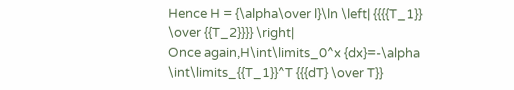Hence H = {\alpha\over l}\ln \left| {{{{T_1}} \over {{T_2}}}} \right|
Once again,H\int\limits_0^x {dx}=-\alpha \int\limits_{{T_1}}^T {{{dT} \over T}}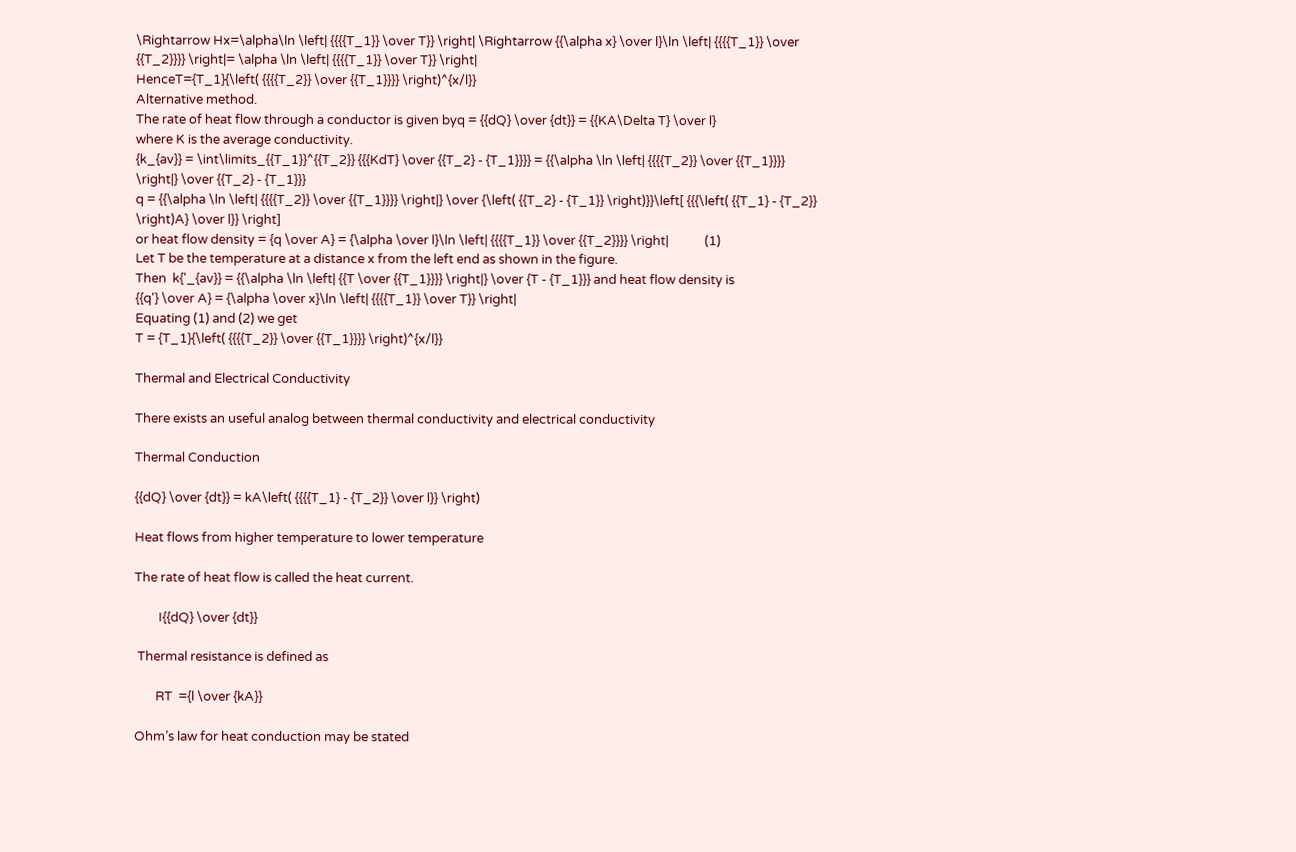\Rightarrow Hx=\alpha\ln \left| {{{{T_1}} \over T}} \right| \Rightarrow {{\alpha x} \over l}\ln \left| {{{{T_1}} \over {{T_2}}}} \right|= \alpha \ln \left| {{{{T_1}} \over T}} \right|
HenceT={T_1}{\left( {{{{T_2}} \over {{T_1}}}} \right)^{x/l}}
Alternative method.
The rate of heat flow through a conductor is given byq = {{dQ} \over {dt}} = {{KA\Delta T} \over l}
where K is the average conductivity.
{k_{av}} = \int\limits_{{T_1}}^{{T_2}} {{{KdT} \over {{T_2} - {T_1}}}} = {{\alpha \ln \left| {{{{T_2}} \over {{T_1}}}} \right|} \over {{T_2} - {T_1}}}
q = {{\alpha \ln \left| {{{{T_2}} \over {{T_1}}}} \right|} \over {\left( {{T_2} - {T_1}} \right)}}\left[ {{{\left( {{T_1} - {T_2}} \right)A} \over l}} \right]
or heat flow density = {q \over A} = {\alpha \over l}\ln \left| {{{{T_1}} \over {{T_2}}}} \right|            (1)
Let T be the temperature at a distance x from the left end as shown in the figure.
Then  k{'_{av}} = {{\alpha \ln \left| {{T \over {{T_1}}}} \right|} \over {T - {T_1}}} and heat flow density is
{{q'} \over A} = {\alpha \over x}\ln \left| {{{{T_1}} \over T}} \right|
Equating (1) and (2) we get
T = {T_1}{\left( {{{{T_2}} \over {{T_1}}}} \right)^{x/l}}

Thermal and Electrical Conductivity

There exists an useful analog between thermal conductivity and electrical conductivity

Thermal Conduction

{{dQ} \over {dt}} = kA\left( {{{{T_1} - {T_2}} \over l}} \right)

Heat flows from higher temperature to lower temperature

The rate of heat flow is called the heat current.

        I{{dQ} \over {dt}}

 Thermal resistance is defined as

       RT  ={l \over {kA}}

Ohm’s law for heat conduction may be stated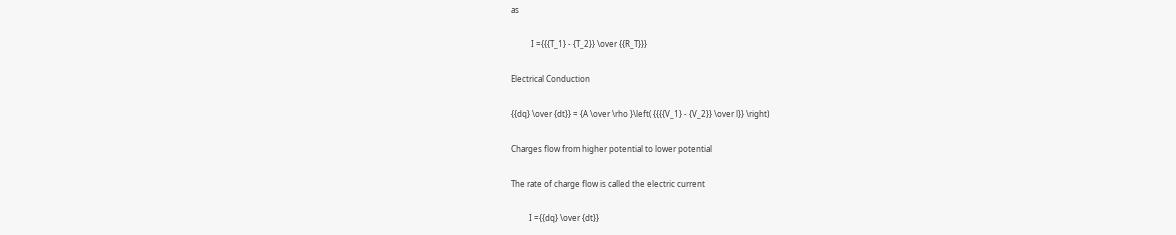as

          I ={{{T_1} - {T_2}} \over {{R_T}}}

Electrical Conduction

{{dq} \over {dt}} = {A \over \rho }\left( {{{{V_1} - {V_2}} \over l}} \right)

Charges flow from higher potential to lower potential

The rate of charge flow is called the electric current

         I ={{dq} \over {dt}}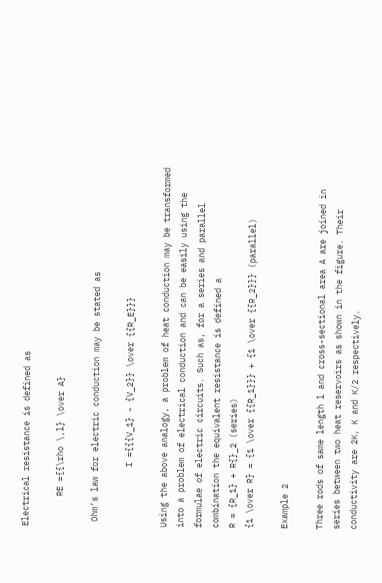Electrical resistance is defined as

      RE ={{\rho \,l} \over A}

 Ohm’s law for electric conduction may be stated as

            I ={{{V_1} - {V_2}} \over {{R_E}}}

Using the above analogy, a problem of heat conduction may be transformed into a problem of electrical conduction and can be easily using the formulae of electric circuits. Such as, for a series and parallel combination the equivalent resistance is defined a
R = {R_1} + R{}_2 (series)
{1 \over R} = {1 \over {{R_1}}} + {1 \over {{R_2}}} (parallel)

Example 2

Three rods of same length l and cross-sectional area A are joined in series between two heat reservoirs as shown in the figure. Their conductivity are 2K, K and K/2 respectively.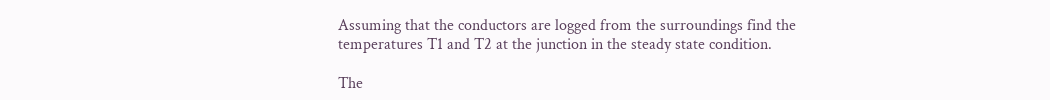Assuming that the conductors are logged from the surroundings find the temperatures T1 and T2 at the junction in the steady state condition.

The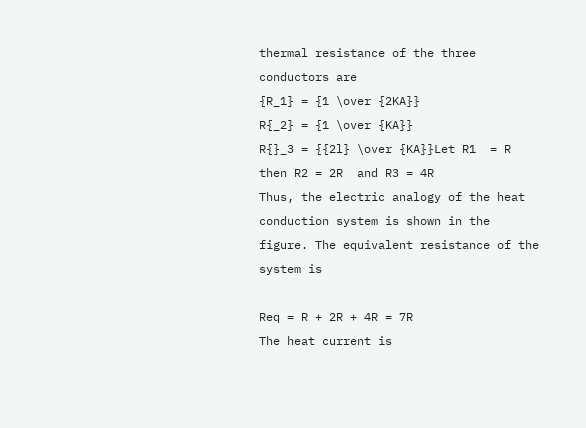thermal resistance of the three conductors are
{R_1} = {1 \over {2KA}}
R{_2} = {1 \over {KA}}
R{}_3 = {{2l} \over {KA}}Let R1  = R then R2 = 2R  and R3 = 4R
Thus, the electric analogy of the heat conduction system is shown in the figure. The equivalent resistance of the system is

Req = R + 2R + 4R = 7R
The heat current is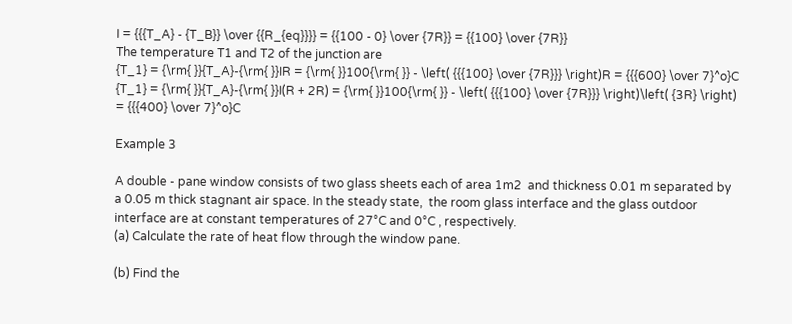I = {{{T_A} - {T_B}} \over {{R_{eq}}}} = {{100 - 0} \over {7R}} = {{100} \over {7R}}
The temperature T1 and T2 of the junction are
{T_1} = {\rm{ }}{T_A}-{\rm{ }}IR = {\rm{ }}100{\rm{ }} - \left( {{{100} \over {7R}}} \right)R = {{{600} \over 7}^o}C
{T_1} = {\rm{ }}{T_A}-{\rm{ }}I(R + 2R) = {\rm{ }}100{\rm{ }} - \left( {{{100} \over {7R}}} \right)\left( {3R} \right) = {{{400} \over 7}^o}C

Example 3

A double - pane window consists of two glass sheets each of area 1m2  and thickness 0.01 m separated by a 0.05 m thick stagnant air space. In the steady state,  the room glass interface and the glass outdoor interface are at constant temperatures of 27°C and 0°C , respectively.
(a) Calculate the rate of heat flow through the window pane.

(b) Find the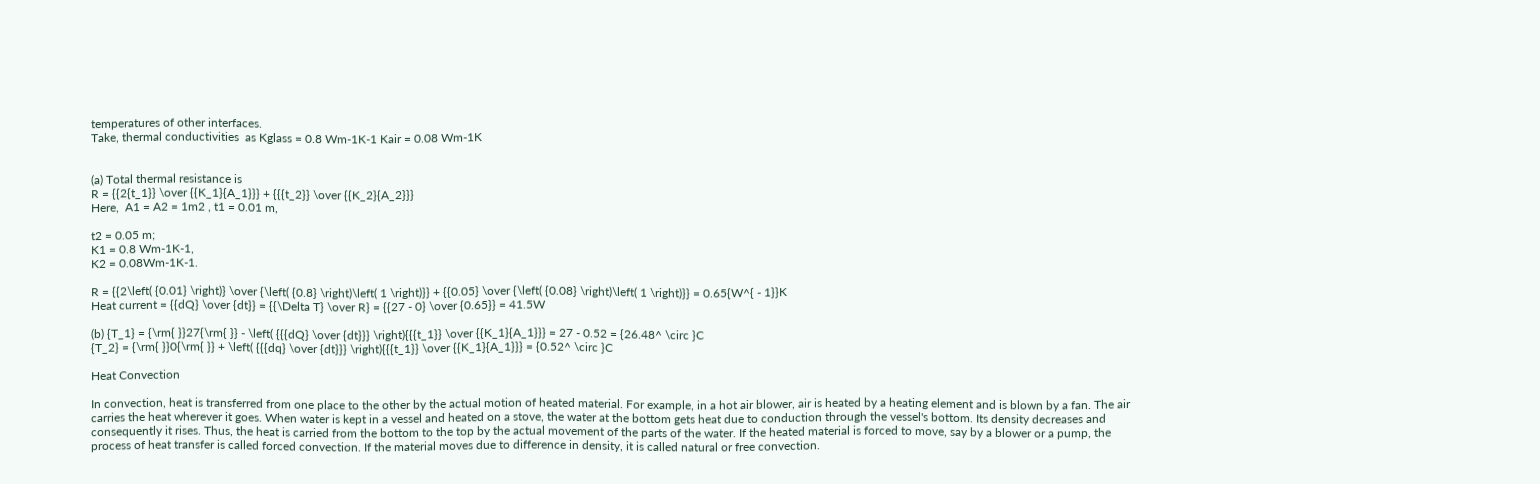temperatures of other interfaces.
Take, thermal conductivities  as Kglass = 0.8 Wm-1K-1 Kair = 0.08 Wm-1K


(a) Total thermal resistance is
R = {{2{t_1}} \over {{K_1}{A_1}}} + {{{t_2}} \over {{K_2}{A_2}}}
Here,  A1 = A2 = 1m2 , t1 = 0.01 m,

t2 = 0.05 m;
K1 = 0.8 Wm-1K-1,
K2 = 0.08Wm-1K-1.

R = {{2\left( {0.01} \right)} \over {\left( {0.8} \right)\left( 1 \right)}} + {{0.05} \over {\left( {0.08} \right)\left( 1 \right)}} = 0.65{W^{ - 1}}K
Heat current = {{dQ} \over {dt}} = {{\Delta T} \over R} = {{27 - 0} \over {0.65}} = 41.5W

(b) {T_1} = {\rm{ }}27{\rm{ }} - \left( {{{dQ} \over {dt}}} \right){{{t_1}} \over {{K_1}{A_1}}} = 27 - 0.52 = {26.48^ \circ }C
{T_2} = {\rm{ }}0{\rm{ }} + \left( {{{dq} \over {dt}}} \right){{{t_1}} \over {{K_1}{A_1}}} = {0.52^ \circ }C

Heat Convection

In convection, heat is transferred from one place to the other by the actual motion of heated material. For example, in a hot air blower, air is heated by a heating element and is blown by a fan. The air carries the heat wherever it goes. When water is kept in a vessel and heated on a stove, the water at the bottom gets heat due to conduction through the vessel's bottom. Its density decreases and consequently it rises. Thus, the heat is carried from the bottom to the top by the actual movement of the parts of the water. If the heated material is forced to move, say by a blower or a pump, the process of heat transfer is called forced convection. If the material moves due to difference in density, it is called natural or free convection.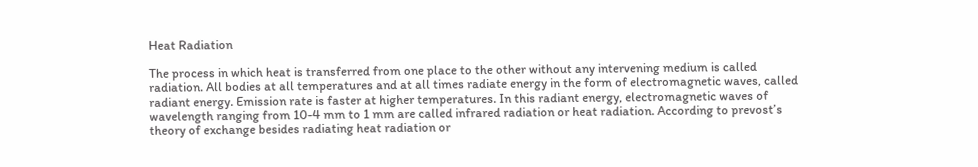Heat Radiation

The process in which heat is transferred from one place to the other without any intervening medium is called radiation. All bodies at all temperatures and at all times radiate energy in the form of electromagnetic waves, called radiant energy. Emission rate is faster at higher temperatures. In this radiant energy, electromagnetic waves of wavelength ranging from 10-4 mm to 1 mm are called infrared radiation or heat radiation. According to prevost’s theory of exchange besides radiating heat radiation or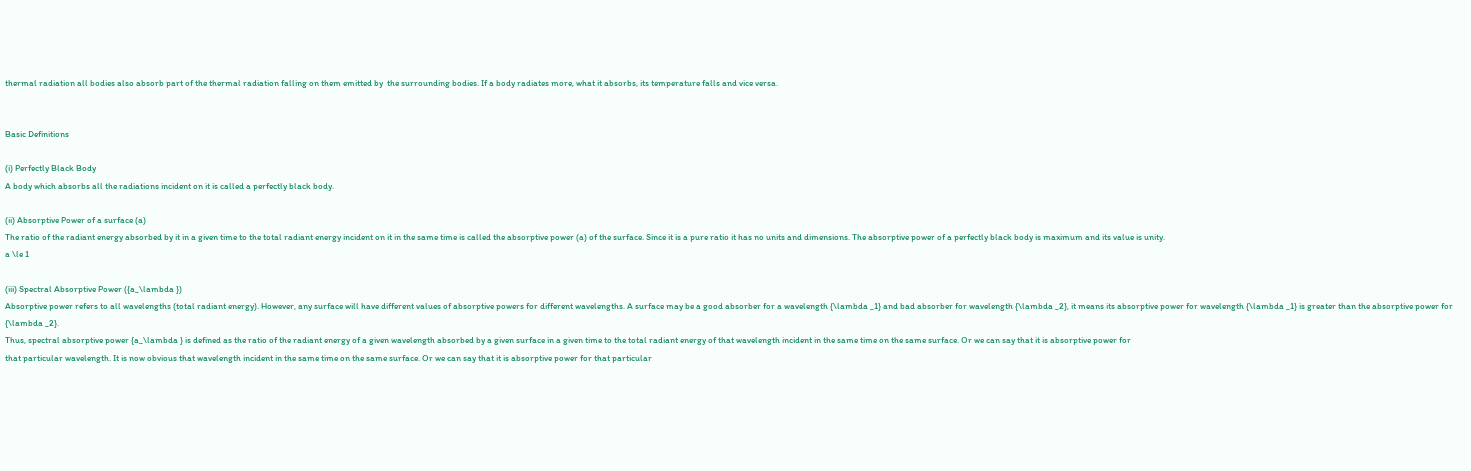thermal radiation all bodies also absorb part of the thermal radiation falling on them emitted by  the surrounding bodies. If a body radiates more, what it absorbs, its temperature falls and vice versa.


Basic Definitions

(i) Perfectly Black Body
A body which absorbs all the radiations incident on it is called a perfectly black body.

(ii) Absorptive Power of a surface (a)
The ratio of the radiant energy absorbed by it in a given time to the total radiant energy incident on it in the same time is called the absorptive power (a) of the surface. Since it is a pure ratio it has no units and dimensions. The absorptive power of a perfectly black body is maximum and its value is unity.
a \le 1

(iii) Spectral Absorptive Power ({a_\lambda })
Absorptive power refers to all wavelengths (total radiant energy). However, any surface will have different values of absorptive powers for different wavelengths. A surface may be a good absorber for a wavelength {\lambda _1} and bad absorber for wavelength {\lambda _2}, it means its absorptive power for wavelength {\lambda _1} is greater than the absorptive power for {\lambda _2}.
Thus, spectral absorptive power {a_\lambda } is defined as the ratio of the radiant energy of a given wavelength absorbed by a given surface in a given time to the total radiant energy of that wavelength incident in the same time on the same surface. Or we can say that it is absorptive power for
that particular wavelength. It is now obvious that wavelength incident in the same time on the same surface. Or we can say that it is absorptive power for that particular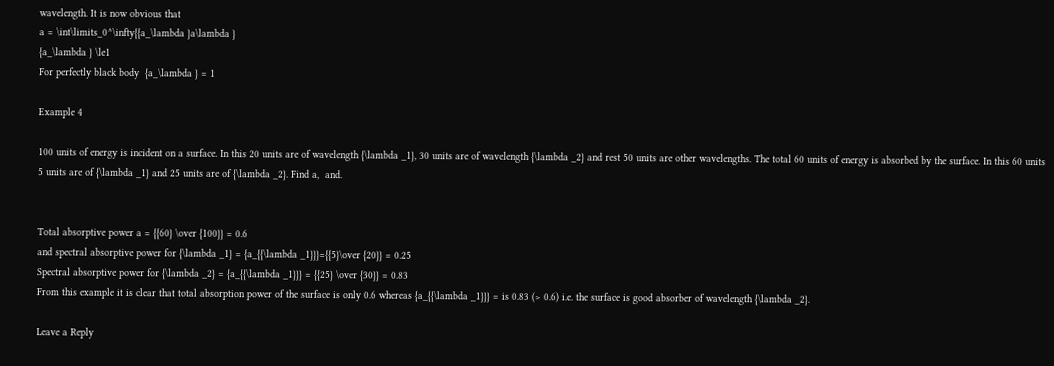wavelength. It is now obvious that
a = \int\limits_0^\infty{{a_\lambda }a\lambda }
{a_\lambda } \le1
For perfectly black body  {a_\lambda } = 1

Example 4

100 units of energy is incident on a surface. In this 20 units are of wavelength {\lambda _1}, 30 units are of wavelength {\lambda _2} and rest 50 units are other wavelengths. The total 60 units of energy is absorbed by the surface. In this 60 units 5 units are of {\lambda _1} and 25 units are of {\lambda _2}. Find a,  and.


Total absorptive power a = {{60} \over {100}} = 0.6
and spectral absorptive power for {\lambda _1} = {a_{{\lambda _1}}}={{5}\over {20}} = 0.25
Spectral absorptive power for {\lambda _2} = {a_{{\lambda _1}}} = {{25} \over {30}} = 0.83
From this example it is clear that total absorption power of the surface is only 0.6 whereas {a_{{\lambda _1}}} = is 0.83 (> 0.6) i.e. the surface is good absorber of wavelength {\lambda _2}.

Leave a Reply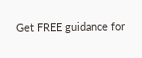Get FREE guidance for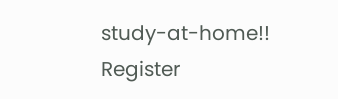study-at-home!! Register